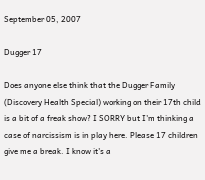September 05, 2007

Dugger 17

Does anyone else think that the Dugger Family (Discovery Health Special) working on their 17th child is a bit of a freak show? I SORRY but I'm thinking a case of narcissism is in play here. Please 17 children give me a break. I know it's a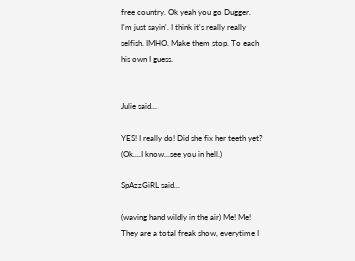free country. Ok yeah you go Dugger. I'm just sayin'. I think it's really really selfish. IMHO. Make them stop. To each his own I guess.


Julie said...

YES! I really do! Did she fix her teeth yet? (Ok....I know...see you in hell.)

SpAzzGiRL said...

(waving hand wildly in the air) Me! Me! They are a total freak show, everytime I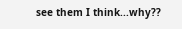see them I think...why??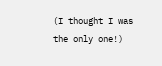(I thought I was the only one!)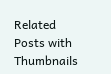Related Posts with Thumbnails